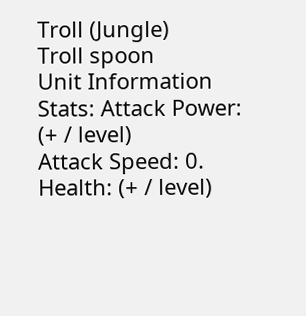Troll (Jungle)
Troll spoon
Unit Information
Stats: Attack Power: (+ / level)
Attack Speed: 0.
Health: (+ / level)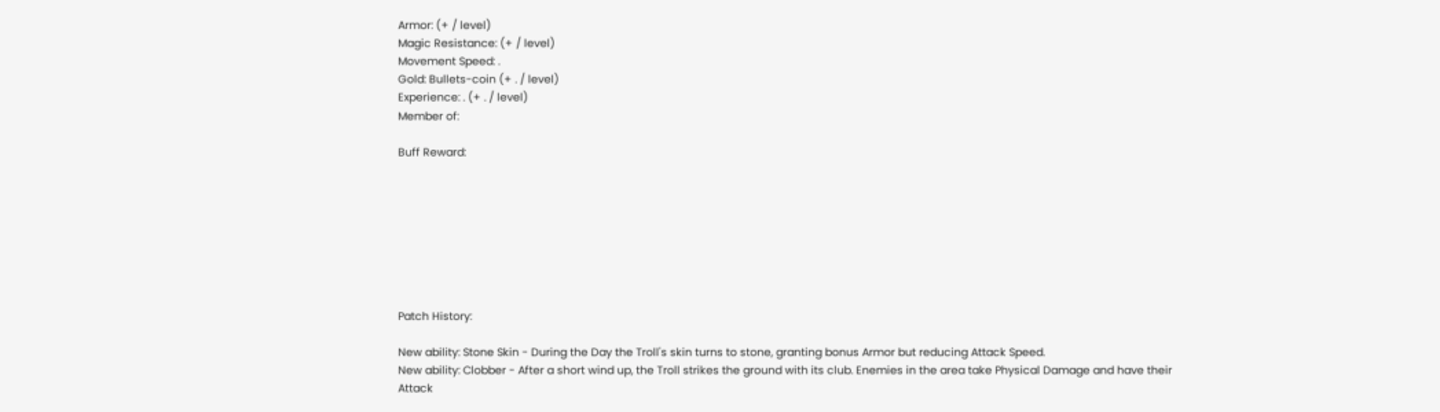Armor: (+ / level)
Magic Resistance: (+ / level)
Movement Speed: .
Gold: Bullets-coin (+ . / level)
Experience: . (+ . / level)
Member of:

Buff Reward:








Patch History:

New ability: Stone Skin - During the Day the Troll's skin turns to stone, granting bonus Armor but reducing Attack Speed.
New ability: Clobber - After a short wind up, the Troll strikes the ground with its club. Enemies in the area take Physical Damage and have their Attack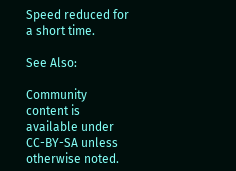Speed reduced for a short time.

See Also:

Community content is available under CC-BY-SA unless otherwise noted.